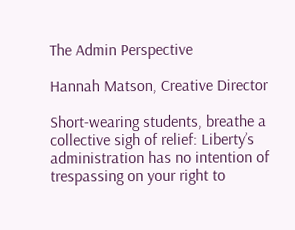The Admin Perspective

Hannah Matson, Creative Director

Short-wearing students, breathe a collective sigh of relief: Liberty’s administration has no intention of trespassing on your right to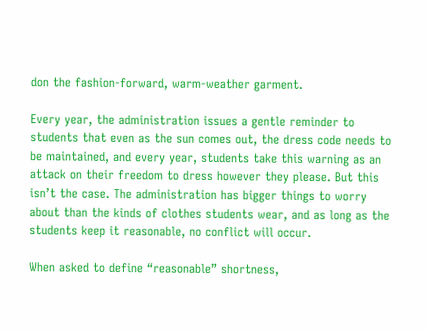don the fashion-forward, warm-weather garment.

Every year, the administration issues a gentle reminder to students that even as the sun comes out, the dress code needs to be maintained, and every year, students take this warning as an attack on their freedom to dress however they please. But this isn’t the case. The administration has bigger things to worry about than the kinds of clothes students wear, and as long as the students keep it reasonable, no conflict will occur.

When asked to define “reasonable” shortness,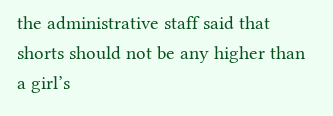the administrative staff said that shorts should not be any higher than a girl’s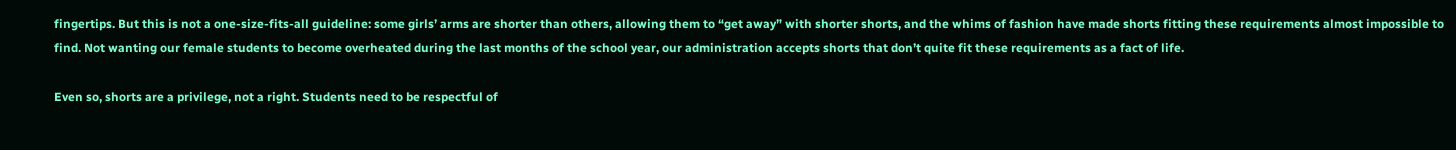fingertips. But this is not a one-size-fits-all guideline: some girls’ arms are shorter than others, allowing them to “get away” with shorter shorts, and the whims of fashion have made shorts fitting these requirements almost impossible to find. Not wanting our female students to become overheated during the last months of the school year, our administration accepts shorts that don’t quite fit these requirements as a fact of life.

Even so, shorts are a privilege, not a right. Students need to be respectful of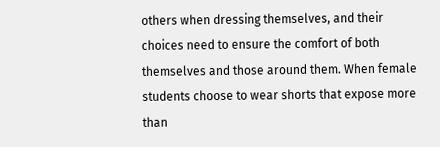others when dressing themselves, and their choices need to ensure the comfort of both themselves and those around them. When female students choose to wear shorts that expose more than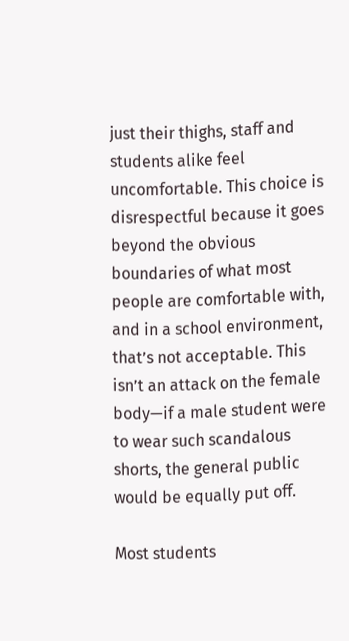just their thighs, staff and students alike feel uncomfortable. This choice is disrespectful because it goes beyond the obvious boundaries of what most people are comfortable with, and in a school environment, that’s not acceptable. This isn’t an attack on the female body—if a male student were to wear such scandalous shorts, the general public would be equally put off.

Most students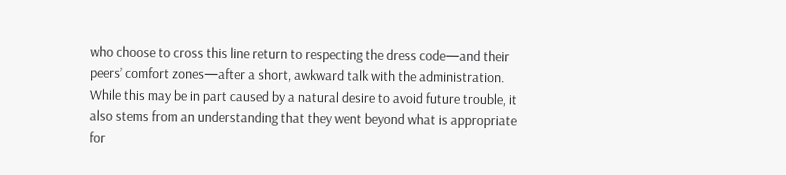who choose to cross this line return to respecting the dress code—and their peers’ comfort zones—after a short, awkward talk with the administration. While this may be in part caused by a natural desire to avoid future trouble, it also stems from an understanding that they went beyond what is appropriate for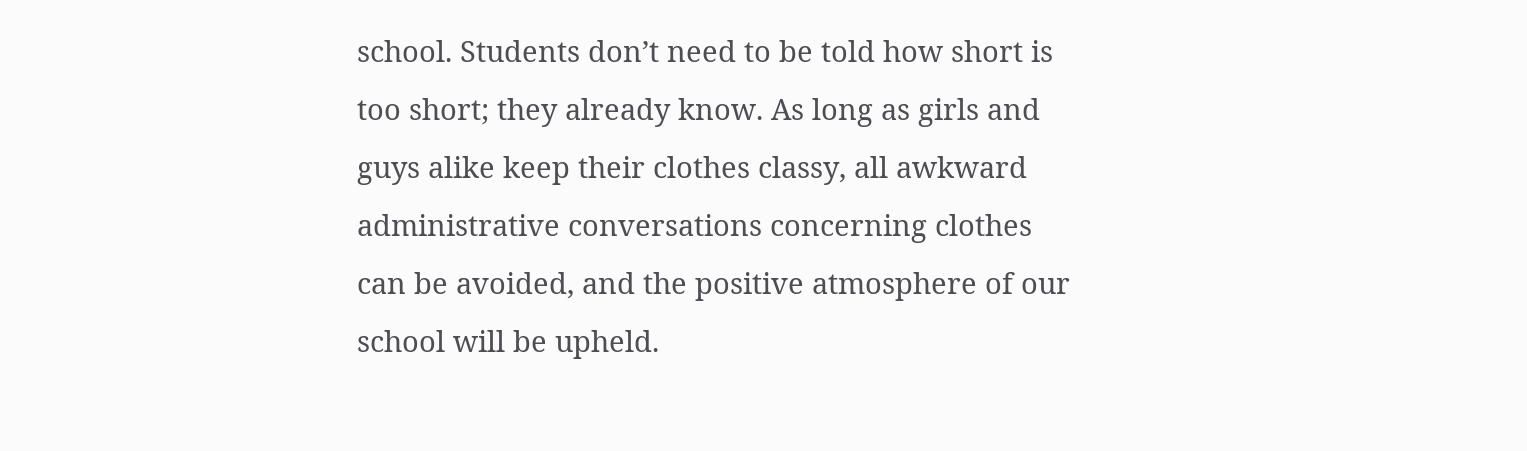school. Students don’t need to be told how short is too short; they already know. As long as girls and guys alike keep their clothes classy, all awkward administrative conversations concerning clothes can be avoided, and the positive atmosphere of our school will be upheld.